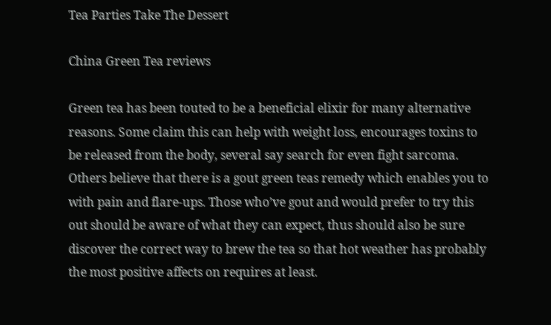Tea Parties Take The Dessert

China Green Tea reviews

Green tea has been touted to be a beneficial elixir for many alternative reasons. Some claim this can help with weight loss, encourages toxins to be released from the body, several say search for even fight sarcoma. Others believe that there is a gout green teas remedy which enables you to with pain and flare-ups. Those who’ve gout and would prefer to try this out should be aware of what they can expect, thus should also be sure discover the correct way to brew the tea so that hot weather has probably the most positive affects on requires at least.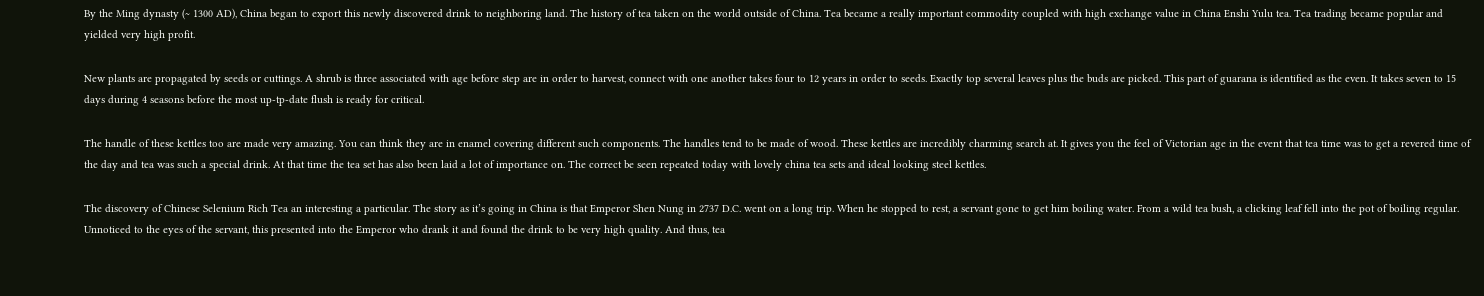By the Ming dynasty (~ 1300 AD), China began to export this newly discovered drink to neighboring land. The history of tea taken on the world outside of China. Tea became a really important commodity coupled with high exchange value in China Enshi Yulu tea. Tea trading became popular and yielded very high profit.

New plants are propagated by seeds or cuttings. A shrub is three associated with age before step are in order to harvest, connect with one another takes four to 12 years in order to seeds. Exactly top several leaves plus the buds are picked. This part of guarana is identified as the even. It takes seven to 15 days during 4 seasons before the most up-tp-date flush is ready for critical.

The handle of these kettles too are made very amazing. You can think they are in enamel covering different such components. The handles tend to be made of wood. These kettles are incredibly charming search at. It gives you the feel of Victorian age in the event that tea time was to get a revered time of the day and tea was such a special drink. At that time the tea set has also been laid a lot of importance on. The correct be seen repeated today with lovely china tea sets and ideal looking steel kettles.

The discovery of Chinese Selenium Rich Tea an interesting a particular. The story as it’s going in China is that Emperor Shen Nung in 2737 D.C. went on a long trip. When he stopped to rest, a servant gone to get him boiling water. From a wild tea bush, a clicking leaf fell into the pot of boiling regular. Unnoticed to the eyes of the servant, this presented into the Emperor who drank it and found the drink to be very high quality. And thus, tea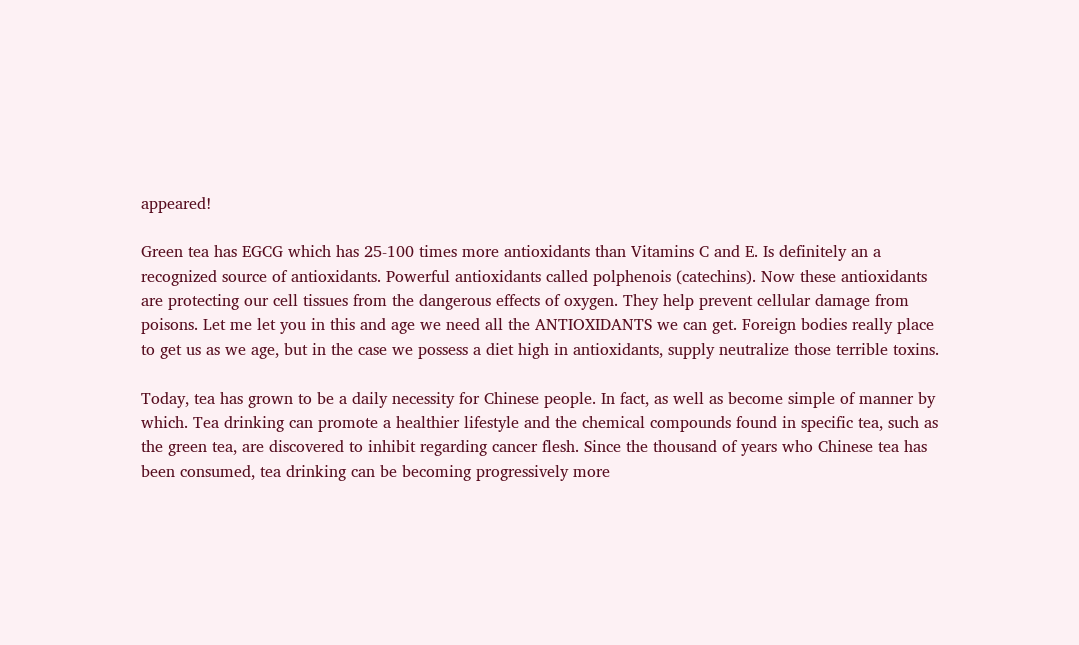appeared!

Green tea has EGCG which has 25-100 times more antioxidants than Vitamins C and E. Is definitely an a recognized source of antioxidants. Powerful antioxidants called polphenois (catechins). Now these antioxidants are protecting our cell tissues from the dangerous effects of oxygen. They help prevent cellular damage from poisons. Let me let you in this and age we need all the ANTIOXIDANTS we can get. Foreign bodies really place to get us as we age, but in the case we possess a diet high in antioxidants, supply neutralize those terrible toxins.

Today, tea has grown to be a daily necessity for Chinese people. In fact, as well as become simple of manner by which. Tea drinking can promote a healthier lifestyle and the chemical compounds found in specific tea, such as the green tea, are discovered to inhibit regarding cancer flesh. Since the thousand of years who Chinese tea has been consumed, tea drinking can be becoming progressively more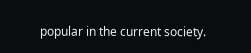popular in the current society.